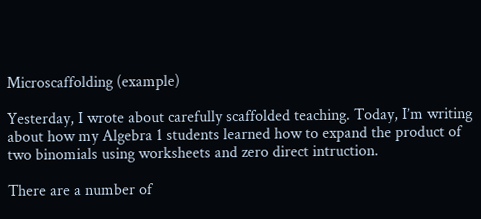Microscaffolding (example)

Yesterday, I wrote about carefully scaffolded teaching. Today, I’m writing about how my Algebra 1 students learned how to expand the product of two binomials using worksheets and zero direct intruction.

There are a number of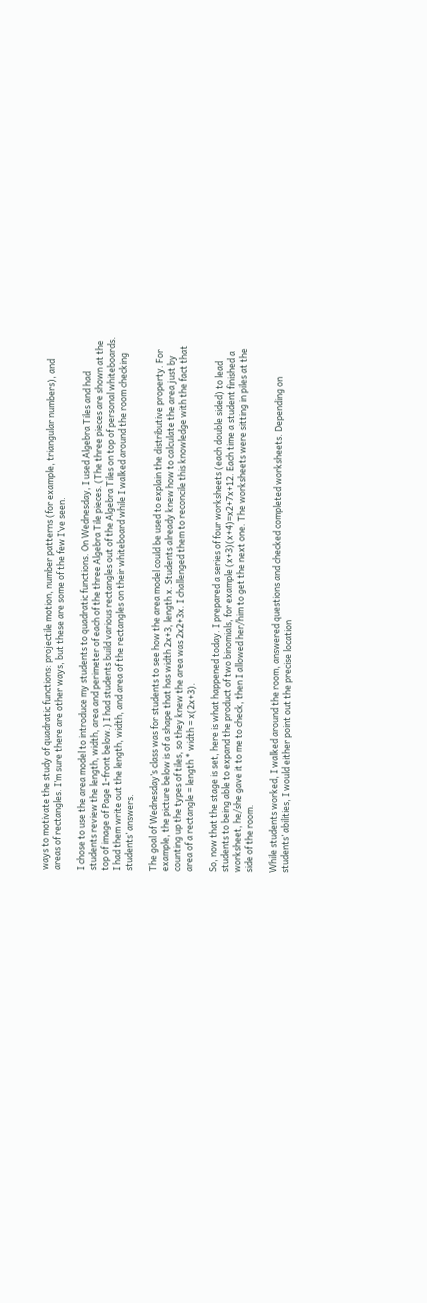ways to motivate the study of quadratic functions: projectile motion, number patterns (for example, triangular numbers), and areas of rectangles. I’m sure there are other ways, but these are some of the few I’ve seen.

I chose to use the area model to introduce my students to quadratic functions. On Wednesday, I used Algebra Tiles and had students review the length, width, area and perimeter of each of the three Algebra Tile pieces. (The three pieces are shown at the top of image of Page 1-front below.) I had students build various rectangles out of the Algebra Tiles on top of personal whiteboards. I had them write out the length, width, and area of the rectangles on their whiteboard while I walked around the room checking students’ answers.

The goal of Wednesday’s class was for students to see how the area model could be used to explain the distributive property. For example, the picture below is of a shape that has width 2x+3, length x. Students already knew how to calculate the area just by counting up the types of tiles, so they knew the area was 2x2+3x. I challenged them to reconcile this knowledge with the fact that area of a rectangle = length * width = x(2x+3).

So, now that the stage is set, here is what happened today. I prepared a series of four worksheets (each double sided) to lead students to being able to expand the product of two binomials, for example (x+3)(x+4)=x2+7x+12. Each time a student finished a worksheet, he/she gave it to me to check, then I allowed her/him to get the next one. The worksheets were sitting in piles at the side of the room.

While students worked, I walked around the room, answered questions and checked completed worksheets. Depending on students’ abilities, I would either point out the precise location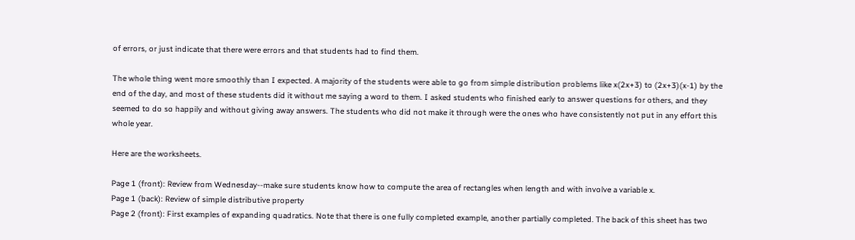of errors, or just indicate that there were errors and that students had to find them.

The whole thing went more smoothly than I expected. A majority of the students were able to go from simple distribution problems like x(2x+3) to (2x+3)(x-1) by the end of the day, and most of these students did it without me saying a word to them. I asked students who finished early to answer questions for others, and they seemed to do so happily and without giving away answers. The students who did not make it through were the ones who have consistently not put in any effort this whole year.

Here are the worksheets.

Page 1 (front): Review from Wednesday--make sure students know how to compute the area of rectangles when length and with involve a variable x.
Page 1 (back): Review of simple distributive property
Page 2 (front): First examples of expanding quadratics. Note that there is one fully completed example, another partially completed. The back of this sheet has two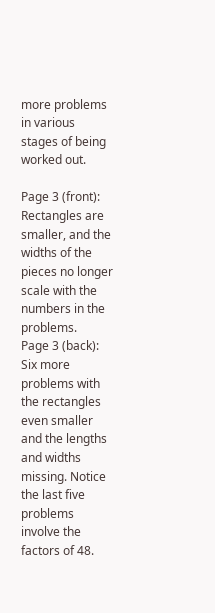more problems in various stages of being worked out.

Page 3 (front): Rectangles are smaller, and the widths of the pieces no longer scale with the numbers in the problems.
Page 3 (back): Six more problems with the rectangles even smaller and the lengths and widths missing. Notice the last five problems involve the factors of 48.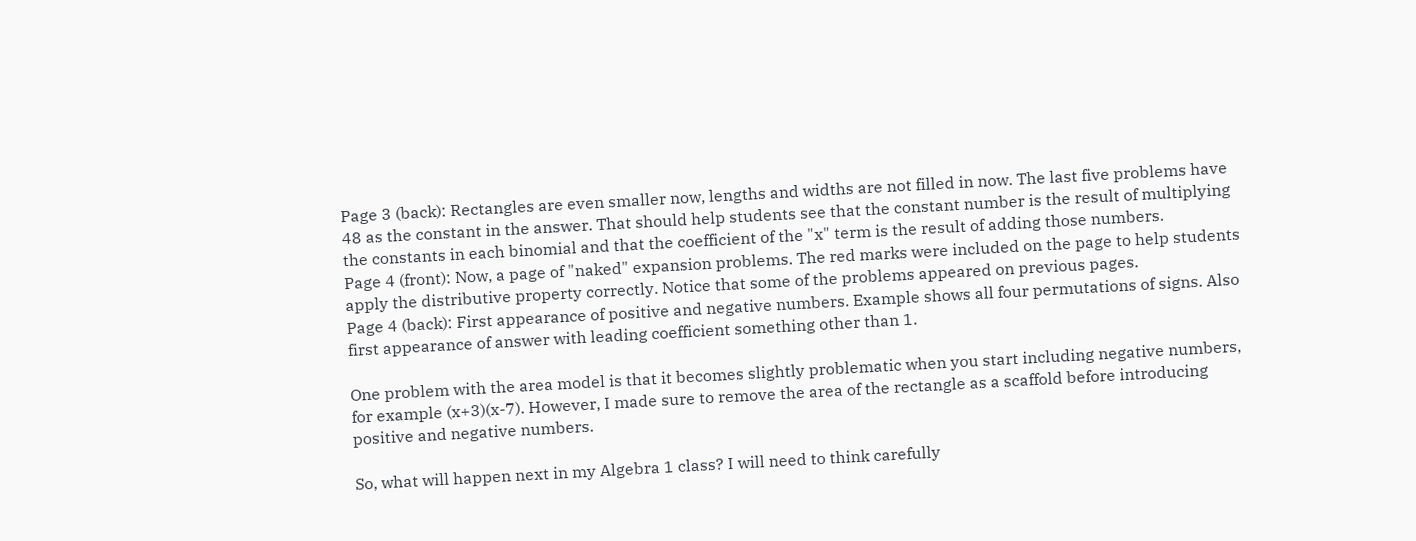Page 3 (back): Rectangles are even smaller now, lengths and widths are not filled in now. The last five problems have 48 as the constant in the answer. That should help students see that the constant number is the result of multiplying the constants in each binomial and that the coefficient of the "x" term is the result of adding those numbers.
Page 4 (front): Now, a page of "naked" expansion problems. The red marks were included on the page to help students apply the distributive property correctly. Notice that some of the problems appeared on previous pages.
Page 4 (back): First appearance of positive and negative numbers. Example shows all four permutations of signs. Also first appearance of answer with leading coefficient something other than 1.

One problem with the area model is that it becomes slightly problematic when you start including negative numbers, for example (x+3)(x-7). However, I made sure to remove the area of the rectangle as a scaffold before introducing positive and negative numbers.

So, what will happen next in my Algebra 1 class? I will need to think carefully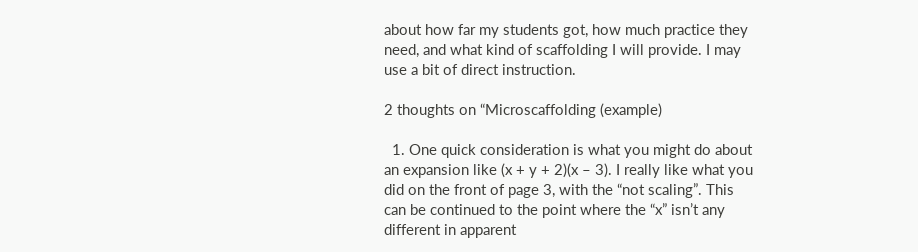about how far my students got, how much practice they need, and what kind of scaffolding I will provide. I may use a bit of direct instruction.

2 thoughts on “Microscaffolding (example)

  1. One quick consideration is what you might do about an expansion like (x + y + 2)(x – 3). I really like what you did on the front of page 3, with the “not scaling”. This can be continued to the point where the “x” isn’t any different in apparent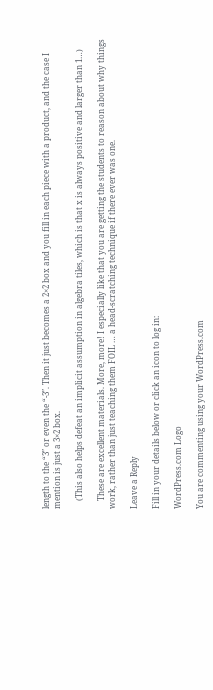length to the “3″ or even the “-3″. Then it just becomes a 2×2 box and you fill in each piece with a product, and the case I mention is just a 3×2 box.

    (This also helps defeat an implicit assumption in algebra tiles, which is that x is always positive and larger than 1…)

    These are excellent materials. More, more! I especially like that you are getting the students to reason about why things work, rather than just teaching them FOIL … a head-scratching technique if there ever was one.

Leave a Reply

Fill in your details below or click an icon to log in:

WordPress.com Logo

You are commenting using your WordPress.com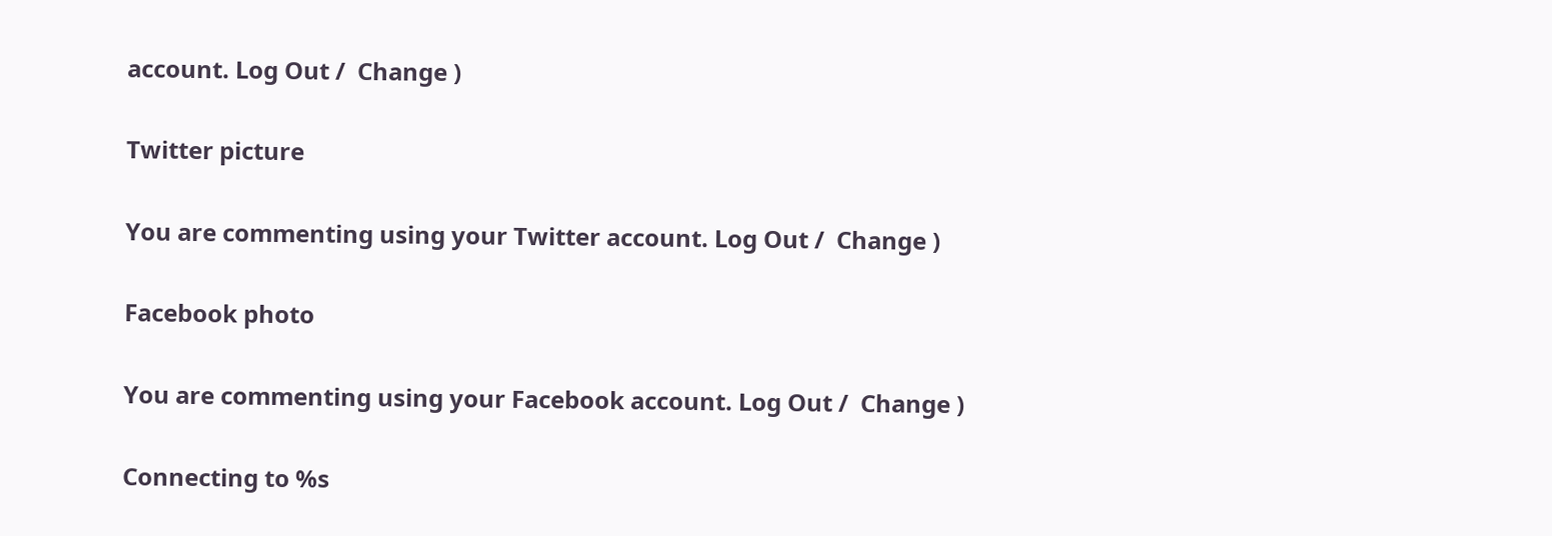account. Log Out /  Change )

Twitter picture

You are commenting using your Twitter account. Log Out /  Change )

Facebook photo

You are commenting using your Facebook account. Log Out /  Change )

Connecting to %s